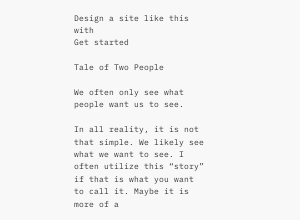Design a site like this with
Get started

Tale of Two People

We often only see what people want us to see.

In all reality, it is not that simple. We likely see what we want to see. I often utilize this “story” if that is what you want to call it. Maybe it is more of a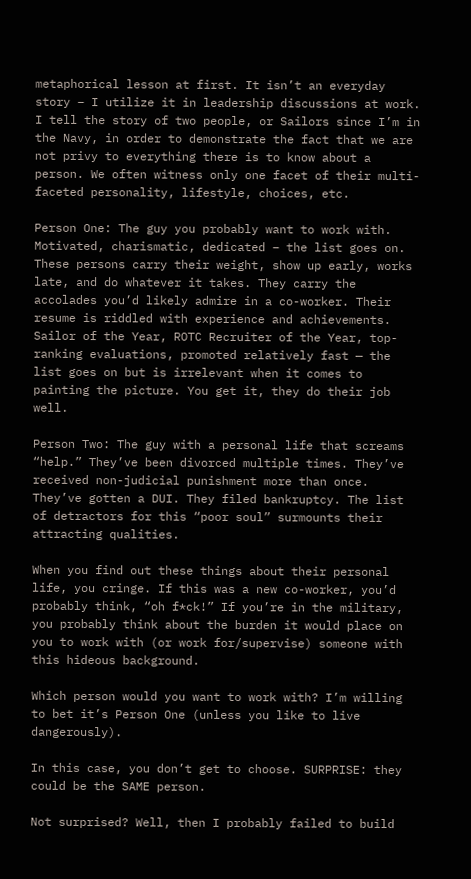metaphorical lesson at first. It isn’t an everyday story – I utilize it in leadership discussions at work. I tell the story of two people, or Sailors since I’m in the Navy, in order to demonstrate the fact that we are not privy to everything there is to know about a person. We often witness only one facet of their multi-faceted personality, lifestyle, choices, etc.

Person One: The guy you probably want to work with. Motivated, charismatic, dedicated – the list goes on. These persons carry their weight, show up early, works late, and do whatever it takes. They carry the accolades you’d likely admire in a co-worker. Their resume is riddled with experience and achievements. Sailor of the Year, ROTC Recruiter of the Year, top-ranking evaluations, promoted relatively fast — the list goes on but is irrelevant when it comes to painting the picture. You get it, they do their job well.

Person Two: The guy with a personal life that screams “help.” They’ve been divorced multiple times. They’ve received non-judicial punishment more than once. They’ve gotten a DUI. They filed bankruptcy. The list of detractors for this “poor soul” surmounts their attracting qualities.

When you find out these things about their personal life, you cringe. If this was a new co-worker, you’d probably think, “oh f*ck!” If you’re in the military, you probably think about the burden it would place on you to work with (or work for/supervise) someone with this hideous background.

Which person would you want to work with? I’m willing to bet it’s Person One (unless you like to live dangerously).

In this case, you don’t get to choose. SURPRISE: they could be the SAME person.

Not surprised? Well, then I probably failed to build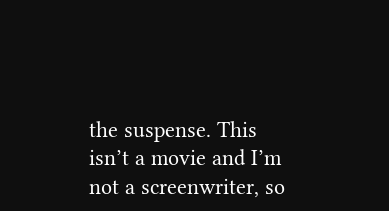the suspense. This isn’t a movie and I’m not a screenwriter, so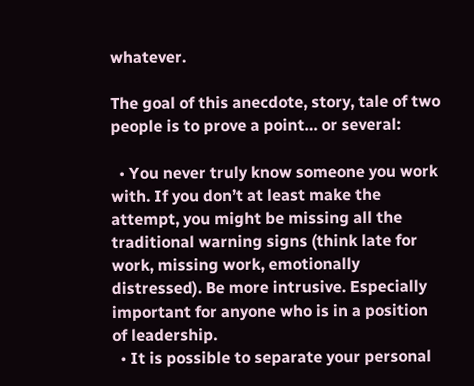whatever.

The goal of this anecdote, story, tale of two people is to prove a point… or several:

  • You never truly know someone you work with. If you don’t at least make the attempt, you might be missing all the traditional warning signs (think late for work, missing work, emotionally distressed). Be more intrusive. Especially important for anyone who is in a position of leadership.
  • It is possible to separate your personal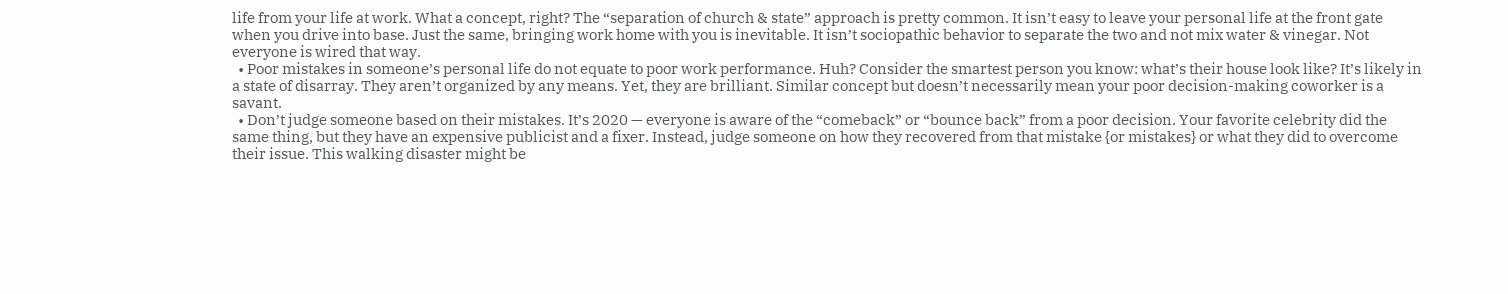life from your life at work. What a concept, right? The “separation of church & state” approach is pretty common. It isn’t easy to leave your personal life at the front gate when you drive into base. Just the same, bringing work home with you is inevitable. It isn’t sociopathic behavior to separate the two and not mix water & vinegar. Not everyone is wired that way.
  • Poor mistakes in someone’s personal life do not equate to poor work performance. Huh? Consider the smartest person you know: what’s their house look like? It’s likely in a state of disarray. They aren’t organized by any means. Yet, they are brilliant. Similar concept but doesn’t necessarily mean your poor decision-making coworker is a savant.
  • Don’t judge someone based on their mistakes. It’s 2020 — everyone is aware of the “comeback” or “bounce back” from a poor decision. Your favorite celebrity did the same thing, but they have an expensive publicist and a fixer. Instead, judge someone on how they recovered from that mistake {or mistakes} or what they did to overcome their issue. This walking disaster might be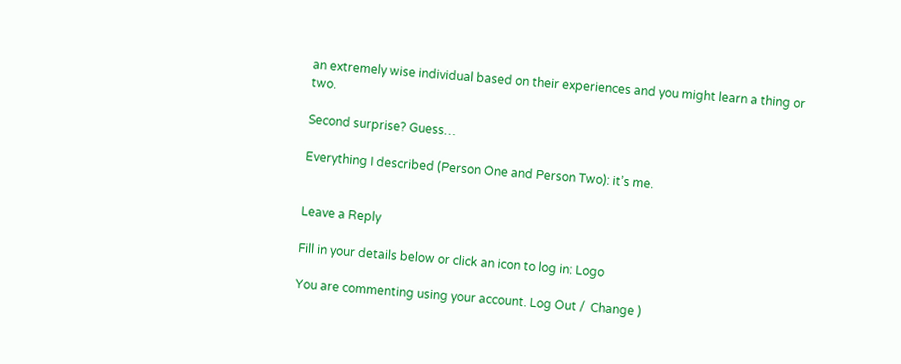an extremely wise individual based on their experiences and you might learn a thing or two.

Second surprise? Guess…

Everything I described (Person One and Person Two): it’s me.


Leave a Reply

Fill in your details below or click an icon to log in: Logo

You are commenting using your account. Log Out /  Change )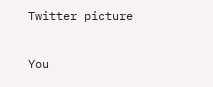Twitter picture

You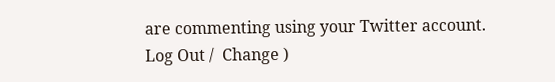are commenting using your Twitter account. Log Out /  Change )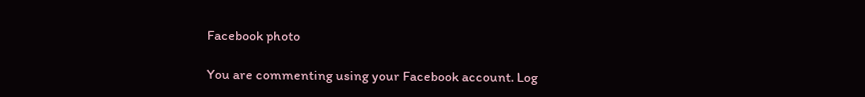Facebook photo

You are commenting using your Facebook account. Log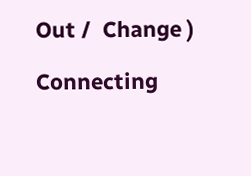Out /  Change )

Connecting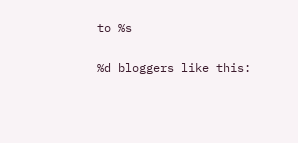to %s

%d bloggers like this: